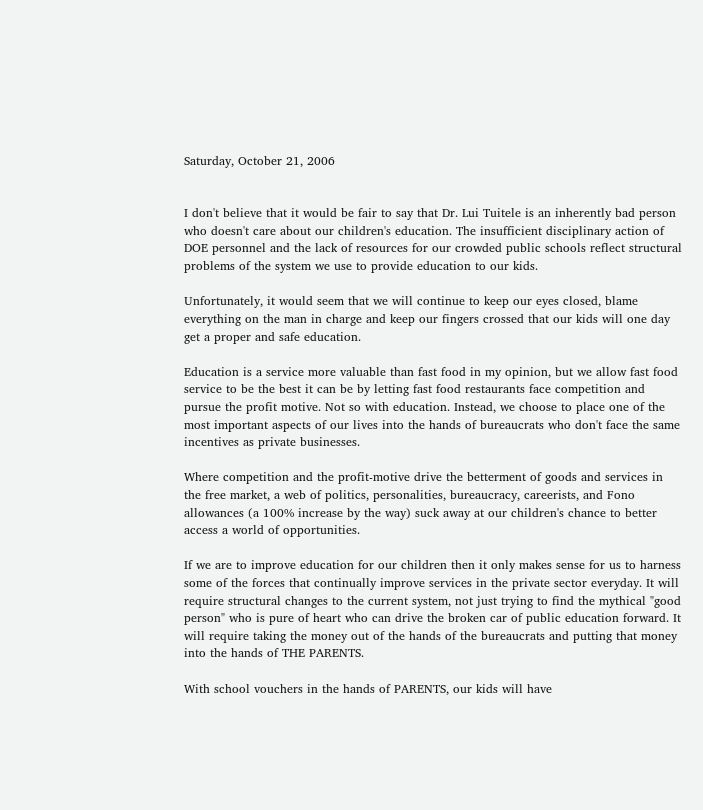Saturday, October 21, 2006


I don't believe that it would be fair to say that Dr. Lui Tuitele is an inherently bad person who doesn't care about our children's education. The insufficient disciplinary action of DOE personnel and the lack of resources for our crowded public schools reflect structural problems of the system we use to provide education to our kids.

Unfortunately, it would seem that we will continue to keep our eyes closed, blame everything on the man in charge and keep our fingers crossed that our kids will one day get a proper and safe education.

Education is a service more valuable than fast food in my opinion, but we allow fast food service to be the best it can be by letting fast food restaurants face competition and pursue the profit motive. Not so with education. Instead, we choose to place one of the most important aspects of our lives into the hands of bureaucrats who don't face the same incentives as private businesses.

Where competition and the profit-motive drive the betterment of goods and services in the free market, a web of politics, personalities, bureaucracy, careerists, and Fono allowances (a 100% increase by the way) suck away at our children's chance to better access a world of opportunities.

If we are to improve education for our children then it only makes sense for us to harness some of the forces that continually improve services in the private sector everyday. It will require structural changes to the current system, not just trying to find the mythical "good person" who is pure of heart who can drive the broken car of public education forward. It will require taking the money out of the hands of the bureaucrats and putting that money into the hands of THE PARENTS.

With school vouchers in the hands of PARENTS, our kids will have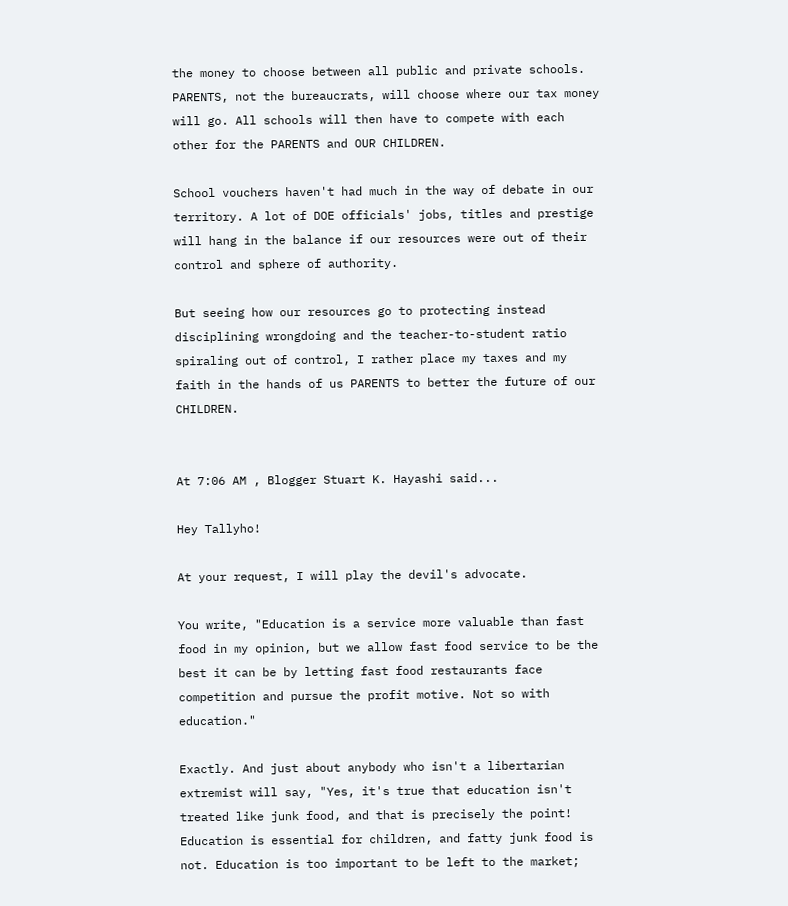the money to choose between all public and private schools. PARENTS, not the bureaucrats, will choose where our tax money will go. All schools will then have to compete with each other for the PARENTS and OUR CHILDREN.

School vouchers haven't had much in the way of debate in our territory. A lot of DOE officials' jobs, titles and prestige will hang in the balance if our resources were out of their control and sphere of authority.

But seeing how our resources go to protecting instead disciplining wrongdoing and the teacher-to-student ratio spiraling out of control, I rather place my taxes and my faith in the hands of us PARENTS to better the future of our CHILDREN.


At 7:06 AM , Blogger Stuart K. Hayashi said...

Hey Tallyho!

At your request, I will play the devil's advocate.

You write, "Education is a service more valuable than fast food in my opinion, but we allow fast food service to be the best it can be by letting fast food restaurants face competition and pursue the profit motive. Not so with education."

Exactly. And just about anybody who isn't a libertarian extremist will say, "Yes, it's true that education isn't treated like junk food, and that is precisely the point! Education is essential for children, and fatty junk food is not. Education is too important to be left to the market;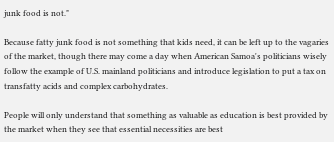junk food is not."

Because fatty junk food is not something that kids need, it can be left up to the vagaries of the market, though there may come a day when American Samoa's politicians wisely follow the example of U.S. mainland politicians and introduce legislation to put a tax on transfatty acids and complex carbohydrates.

People will only understand that something as valuable as education is best provided by the market when they see that essential necessities are best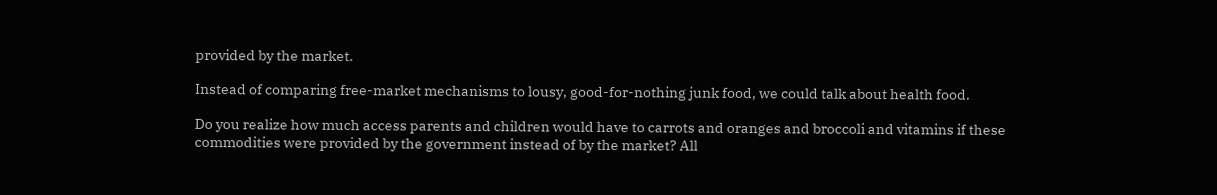provided by the market.

Instead of comparing free-market mechanisms to lousy, good-for-nothing junk food, we could talk about health food.

Do you realize how much access parents and children would have to carrots and oranges and broccoli and vitamins if these commodities were provided by the government instead of by the market? All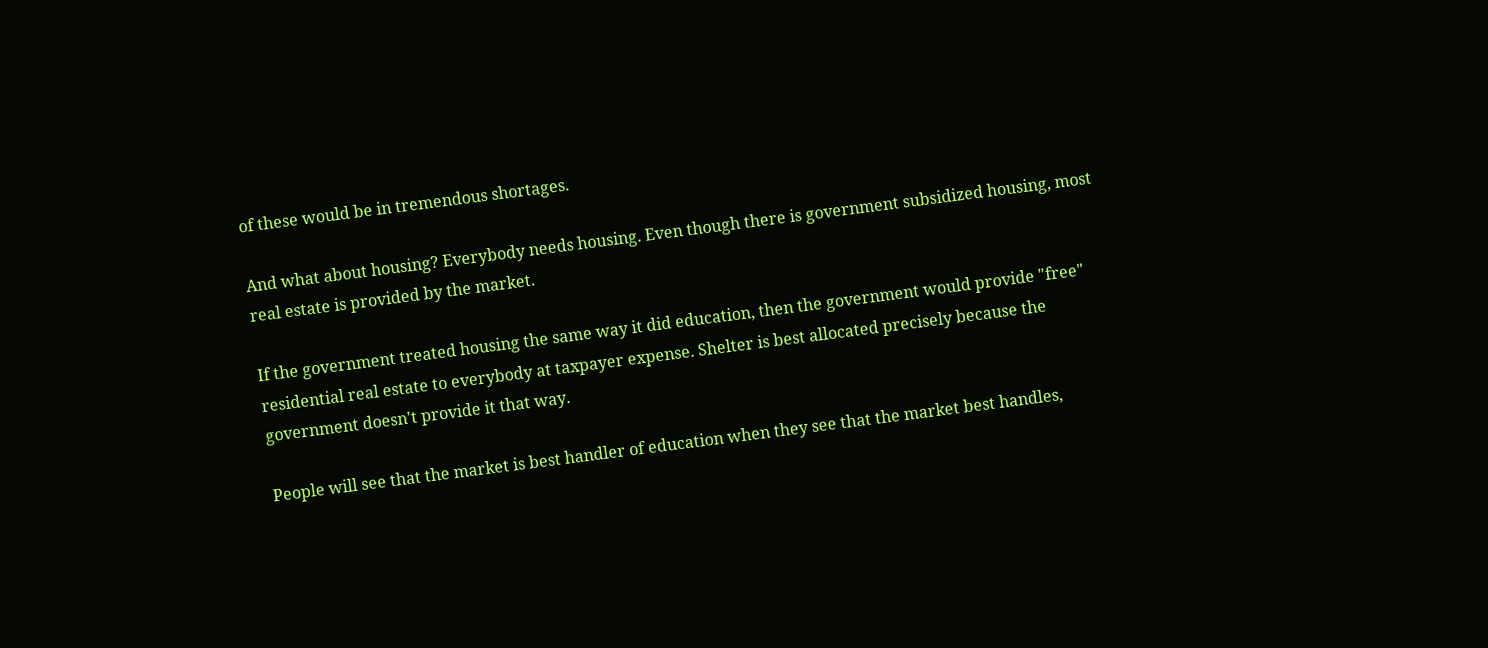of these would be in tremendous shortages.

And what about housing? Everybody needs housing. Even though there is government subsidized housing, most real estate is provided by the market.

If the government treated housing the same way it did education, then the government would provide "free" residential real estate to everybody at taxpayer expense. Shelter is best allocated precisely because the government doesn't provide it that way.

People will see that the market is best handler of education when they see that the market best handles,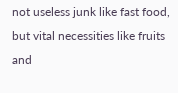not useless junk like fast food, but vital necessities like fruits and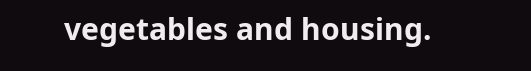vegetables and housing.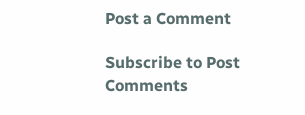Post a Comment

Subscribe to Post Comments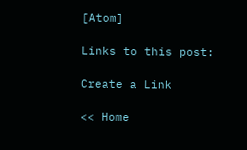[Atom]

Links to this post:

Create a Link

<< Home